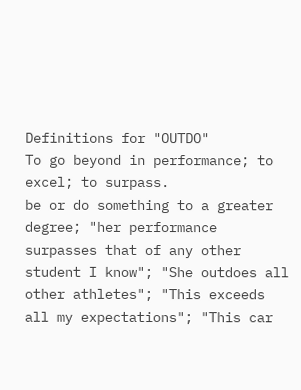Definitions for "OUTDO"
To go beyond in performance; to excel; to surpass.
be or do something to a greater degree; "her performance surpasses that of any other student I know"; "She outdoes all other athletes"; "This exceeds all my expectations"; "This car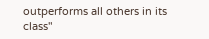outperforms all others in its class"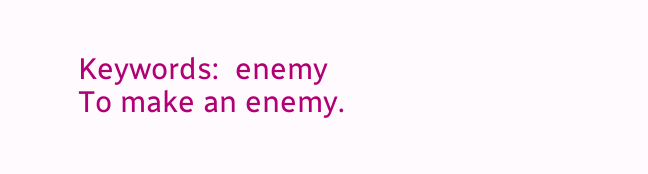Keywords:  enemy
To make an enemy.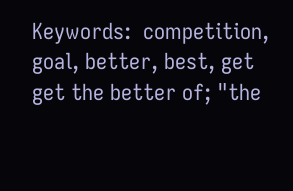Keywords:  competition, goal, better, best, get
get the better of; "the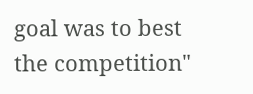goal was to best the competition"